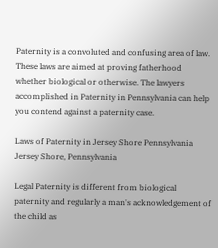Paternity is a convoluted and confusing area of law. These laws are aimed at proving fatherhood whether biological or otherwise. The lawyers accomplished in Paternity in Pennsylvania can help you contend against a paternity case.

Laws of Paternity in Jersey Shore Pennsylvania Jersey Shore, Pennsylvania

Legal Paternity is different from biological paternity and regularly a man's acknowledgement of the child as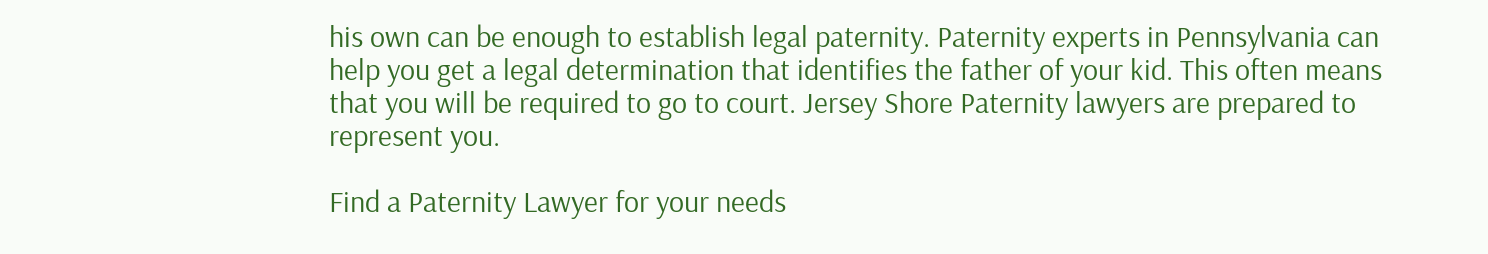his own can be enough to establish legal paternity. Paternity experts in Pennsylvania can help you get a legal determination that identifies the father of your kid. This often means that you will be required to go to court. Jersey Shore Paternity lawyers are prepared to represent you.

Find a Paternity Lawyer for your needs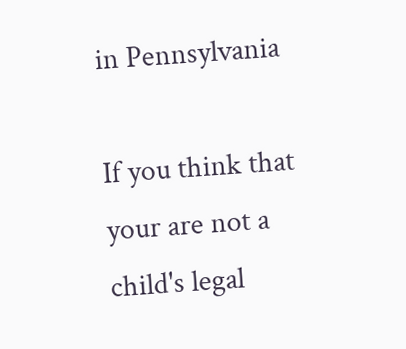in Pennsylvania

If you think that your are not a child's legal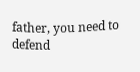father, you need to defend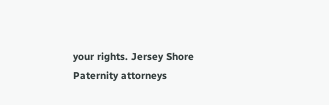your rights. Jersey Shore Paternity attorneys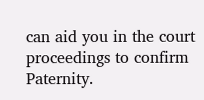can aid you in the court proceedings to confirm Paternity.